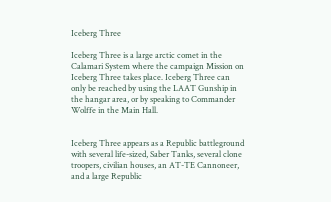Iceberg Three

Iceberg Three is a large arctic comet in the Calamari System where the campaign Mission on Iceberg Three takes place. Iceberg Three can only be reached by using the LAAT Gunship in the hangar area, or by speaking to Commander Wolffe in the Main Hall.


Iceberg Three appears as a Republic battleground with several life-sized, Saber Tanks, several clone troopers, civilian houses, an AT-TE Cannoneer, and a large Republic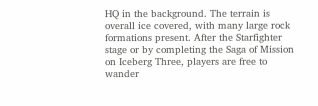HQ in the background. The terrain is overall ice covered, with many large rock formations present. After the Starfighter stage or by completing the Saga of Mission on Iceberg Three, players are free to wander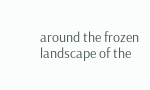around the frozen landscape of the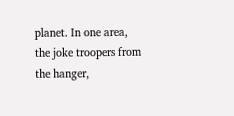planet. In one area, the joke troopers from the hanger,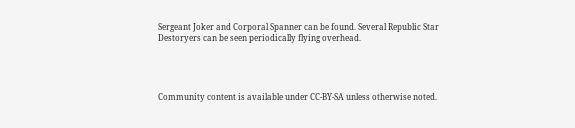Sergeant Joker and Corporal Spanner can be found. Several Republic Star Destoryers can be seen periodically flying overhead.




Community content is available under CC-BY-SA unless otherwise noted.